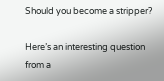Should you become a stripper?

Here’s an interesting question from a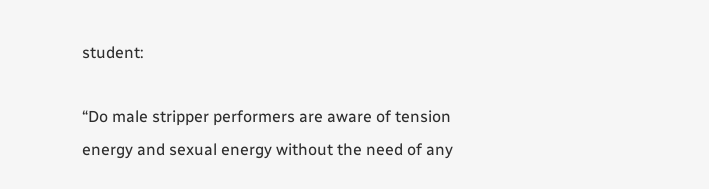student:

“Do male stripper performers are aware of tension energy and sexual energy without the need of any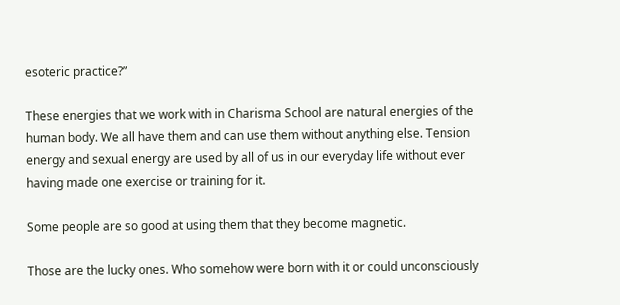esoteric practice?”

These energies that we work with in Charisma School are natural energies of the human body. We all have them and can use them without anything else. Tension energy and sexual energy are used by all of us in our everyday life without ever having made one exercise or training for it.

Some people are so good at using them that they become magnetic.

Those are the lucky ones. Who somehow were born with it or could unconsciously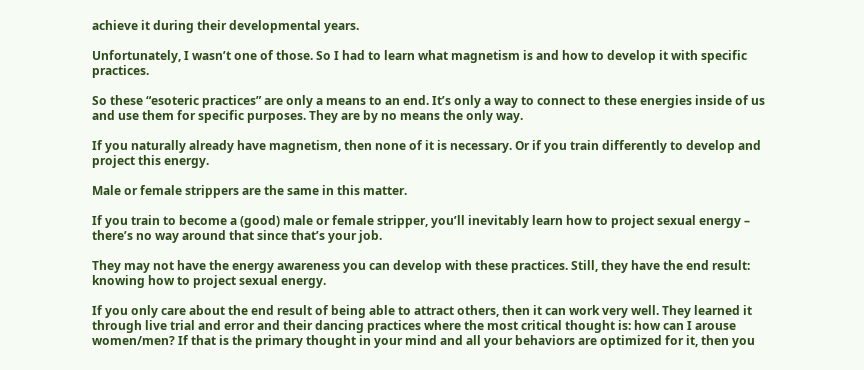achieve it during their developmental years.

Unfortunately, I wasn’t one of those. So I had to learn what magnetism is and how to develop it with specific practices.

So these “esoteric practices” are only a means to an end. It’s only a way to connect to these energies inside of us and use them for specific purposes. They are by no means the only way.

If you naturally already have magnetism, then none of it is necessary. Or if you train differently to develop and project this energy.

Male or female strippers are the same in this matter.

If you train to become a (good) male or female stripper, you’ll inevitably learn how to project sexual energy – there’s no way around that since that’s your job.

They may not have the energy awareness you can develop with these practices. Still, they have the end result: knowing how to project sexual energy.

If you only care about the end result of being able to attract others, then it can work very well. They learned it through live trial and error and their dancing practices where the most critical thought is: how can I arouse women/men? If that is the primary thought in your mind and all your behaviors are optimized for it, then you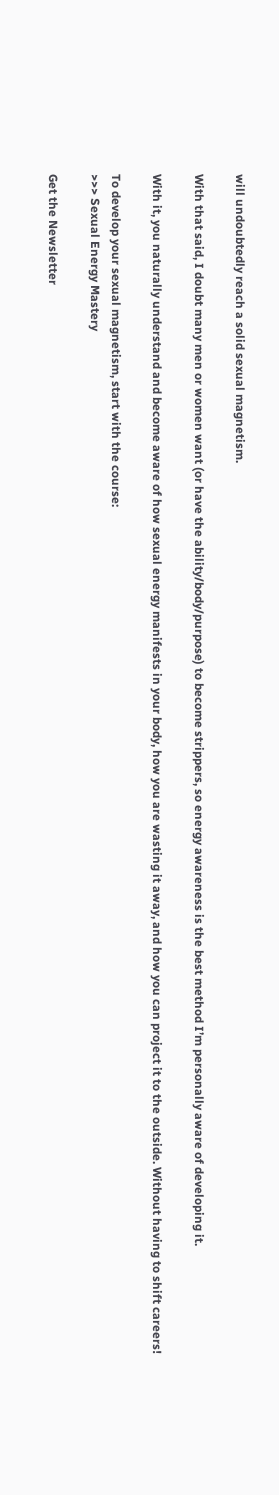will undoubtedly reach a solid sexual magnetism.

With that said, I doubt many men or women want (or have the ability/body/purpose) to become strippers, so energy awareness is the best method I’m personally aware of developing it.

With it, you naturally understand and become aware of how sexual energy manifests in your body, how you are wasting it away, and how you can project it to the outside. Without having to shift careers!

To develop your sexual magnetism, start with the course:
>>> Sexual Energy Mastery

Get the Newsletter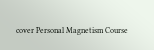cover Personal Magnetism Course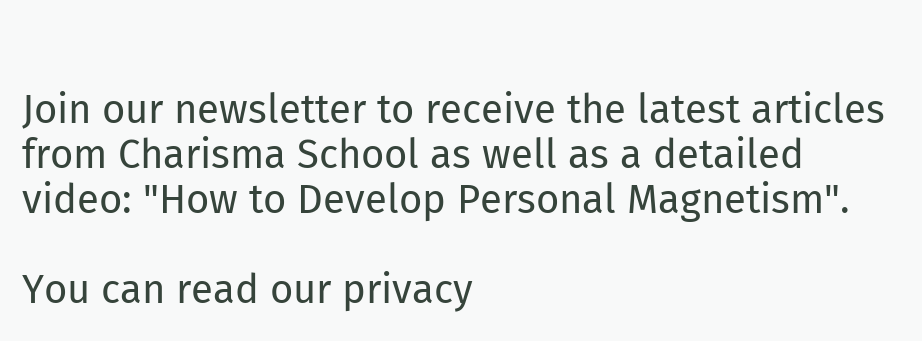Join our newsletter to receive the latest articles from Charisma School as well as a detailed video: "How to Develop Personal Magnetism".

You can read our privacy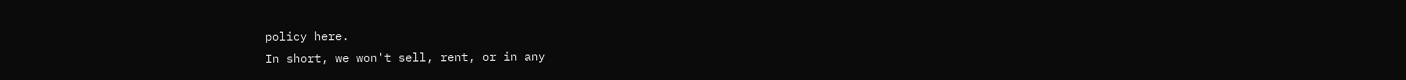policy here.
In short, we won't sell, rent, or in any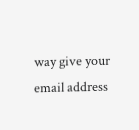way give your email address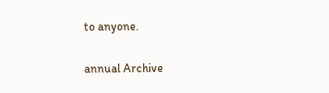to anyone.

annual Archive